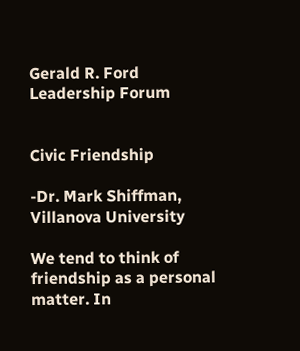Gerald R. Ford Leadership Forum


Civic Friendship

-Dr. Mark Shiffman, Villanova University

We tend to think of friendship as a personal matter. In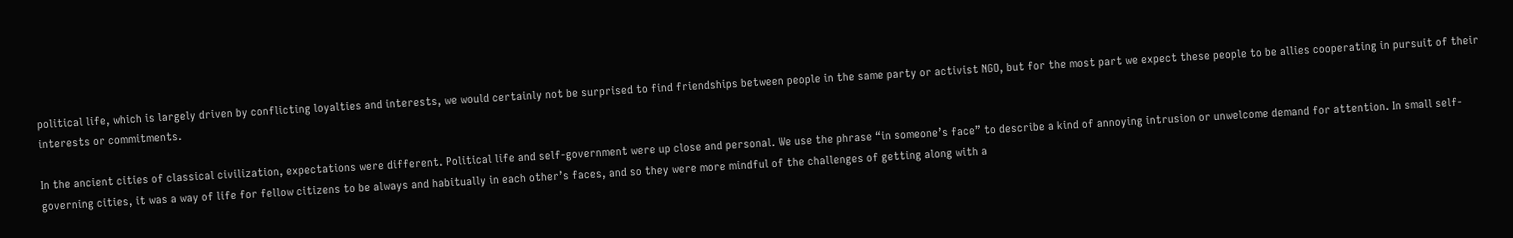political life, which is largely driven by conflicting loyalties and interests, we would certainly not be surprised to find friendships between people in the same party or activist NGO, but for the most part we expect these people to be allies cooperating in pursuit of their interests or commitments.

In the ancient cities of classical civilization, expectations were different. Political life and self-government were up close and personal. We use the phrase “in someone’s face” to describe a kind of annoying intrusion or unwelcome demand for attention. In small self-governing cities, it was a way of life for fellow citizens to be always and habitually in each other’s faces, and so they were more mindful of the challenges of getting along with a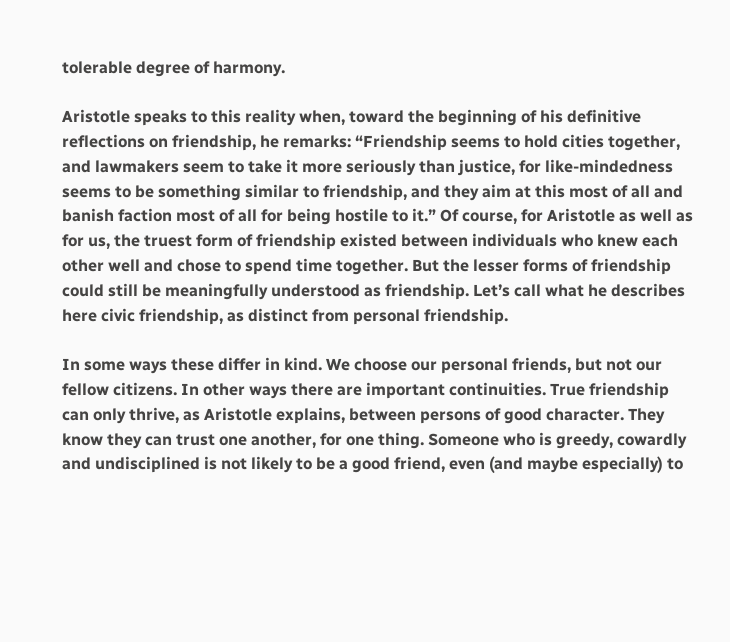tolerable degree of harmony.

Aristotle speaks to this reality when, toward the beginning of his definitive reflections on friendship, he remarks: “Friendship seems to hold cities together, and lawmakers seem to take it more seriously than justice, for like-mindedness seems to be something similar to friendship, and they aim at this most of all and banish faction most of all for being hostile to it.” Of course, for Aristotle as well as for us, the truest form of friendship existed between individuals who knew each other well and chose to spend time together. But the lesser forms of friendship could still be meaningfully understood as friendship. Let’s call what he describes here civic friendship, as distinct from personal friendship.

In some ways these differ in kind. We choose our personal friends, but not our fellow citizens. In other ways there are important continuities. True friendship can only thrive, as Aristotle explains, between persons of good character. They know they can trust one another, for one thing. Someone who is greedy, cowardly and undisciplined is not likely to be a good friend, even (and maybe especially) to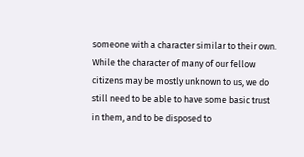someone with a character similar to their own. While the character of many of our fellow citizens may be mostly unknown to us, we do still need to be able to have some basic trust in them, and to be disposed to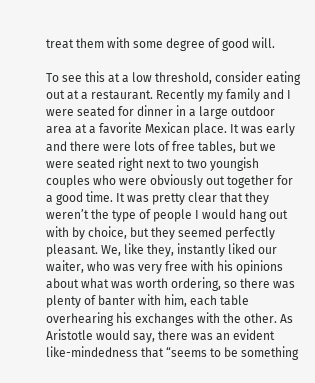treat them with some degree of good will.

To see this at a low threshold, consider eating out at a restaurant. Recently my family and I were seated for dinner in a large outdoor area at a favorite Mexican place. It was early and there were lots of free tables, but we were seated right next to two youngish couples who were obviously out together for a good time. It was pretty clear that they weren’t the type of people I would hang out with by choice, but they seemed perfectly pleasant. We, like they, instantly liked our waiter, who was very free with his opinions about what was worth ordering, so there was plenty of banter with him, each table overhearing his exchanges with the other. As Aristotle would say, there was an evident like-mindedness that “seems to be something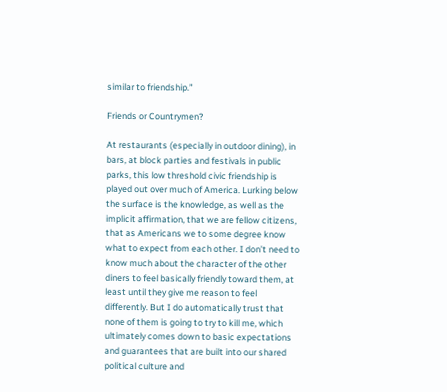similar to friendship.”

Friends or Countrymen?

At restaurants (especially in outdoor dining), in bars, at block parties and festivals in public parks, this low threshold civic friendship is played out over much of America. Lurking below the surface is the knowledge, as well as the implicit affirmation, that we are fellow citizens, that as Americans we to some degree know what to expect from each other. I don’t need to know much about the character of the other diners to feel basically friendly toward them, at least until they give me reason to feel differently. But I do automatically trust that none of them is going to try to kill me, which ultimately comes down to basic expectations and guarantees that are built into our shared political culture and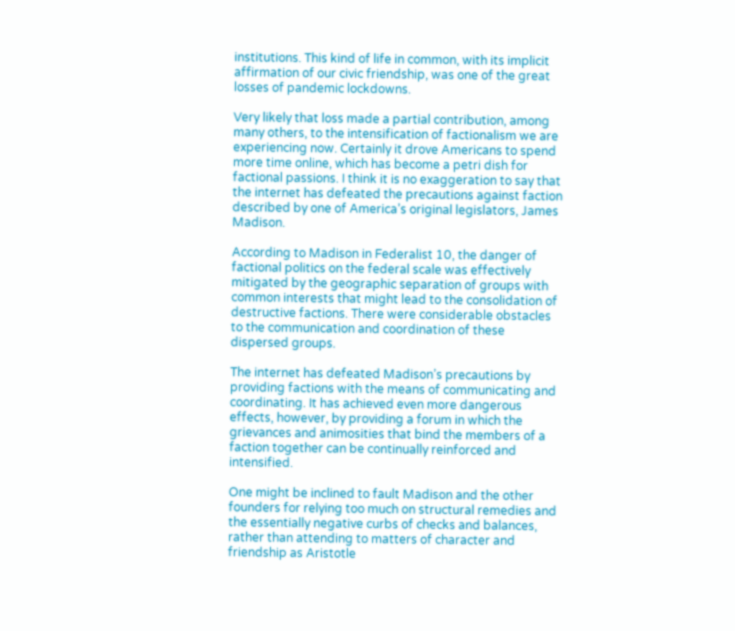institutions. This kind of life in common, with its implicit affirmation of our civic friendship, was one of the great losses of pandemic lockdowns.

Very likely that loss made a partial contribution, among many others, to the intensification of factionalism we are experiencing now. Certainly it drove Americans to spend more time online, which has become a petri dish for factional passions. I think it is no exaggeration to say that the internet has defeated the precautions against faction described by one of America’s original legislators, James Madison.

According to Madison in Federalist 10, the danger of factional politics on the federal scale was effectively mitigated by the geographic separation of groups with common interests that might lead to the consolidation of destructive factions. There were considerable obstacles to the communication and coordination of these dispersed groups.

The internet has defeated Madison’s precautions by providing factions with the means of communicating and coordinating. It has achieved even more dangerous effects, however, by providing a forum in which the grievances and animosities that bind the members of a faction together can be continually reinforced and intensified.

One might be inclined to fault Madison and the other founders for relying too much on structural remedies and the essentially negative curbs of checks and balances, rather than attending to matters of character and friendship as Aristotle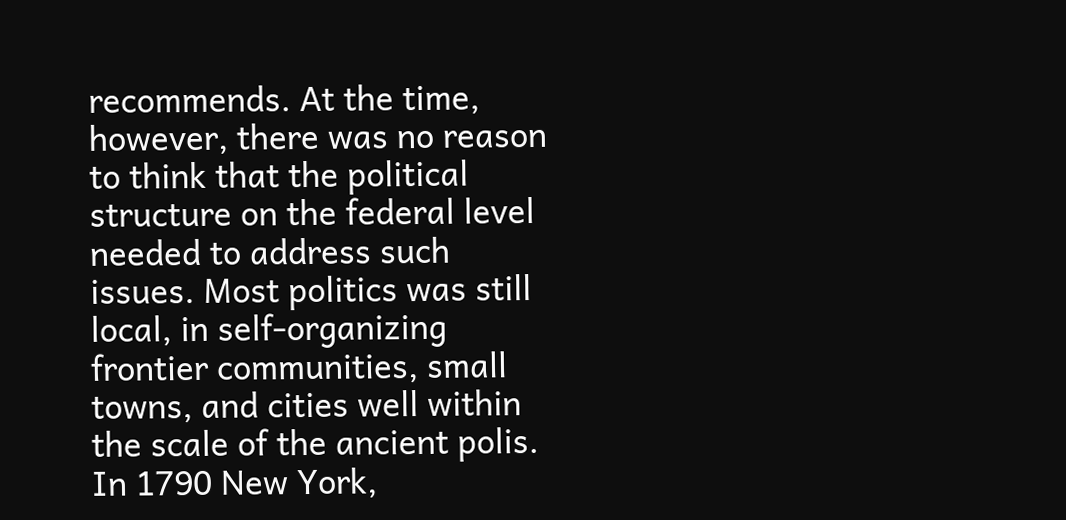recommends. At the time, however, there was no reason to think that the political structure on the federal level needed to address such issues. Most politics was still local, in self-organizing frontier communities, small towns, and cities well within the scale of the ancient polis. In 1790 New York,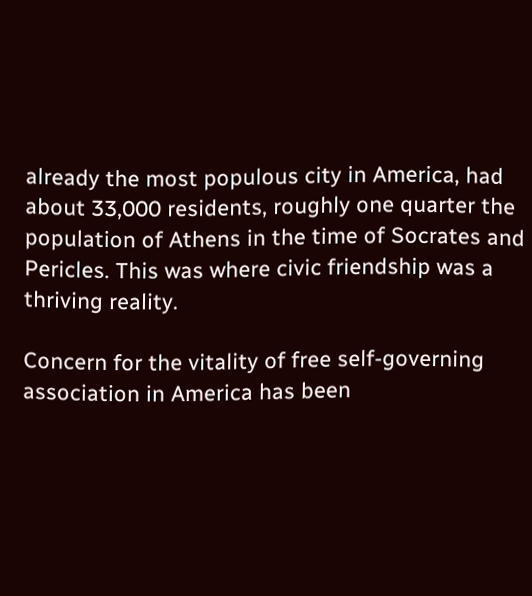already the most populous city in America, had about 33,000 residents, roughly one quarter the population of Athens in the time of Socrates and Pericles. This was where civic friendship was a thriving reality.

Concern for the vitality of free self-governing association in America has been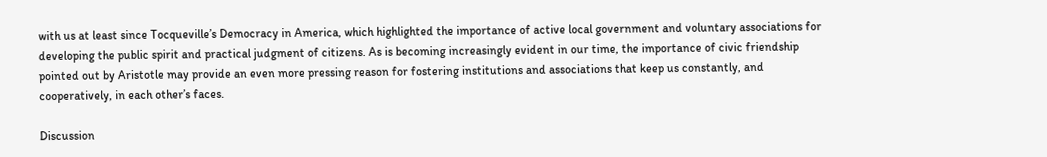with us at least since Tocqueville’s Democracy in America, which highlighted the importance of active local government and voluntary associations for developing the public spirit and practical judgment of citizens. As is becoming increasingly evident in our time, the importance of civic friendship pointed out by Aristotle may provide an even more pressing reason for fostering institutions and associations that keep us constantly, and cooperatively, in each other’s faces.

Discussion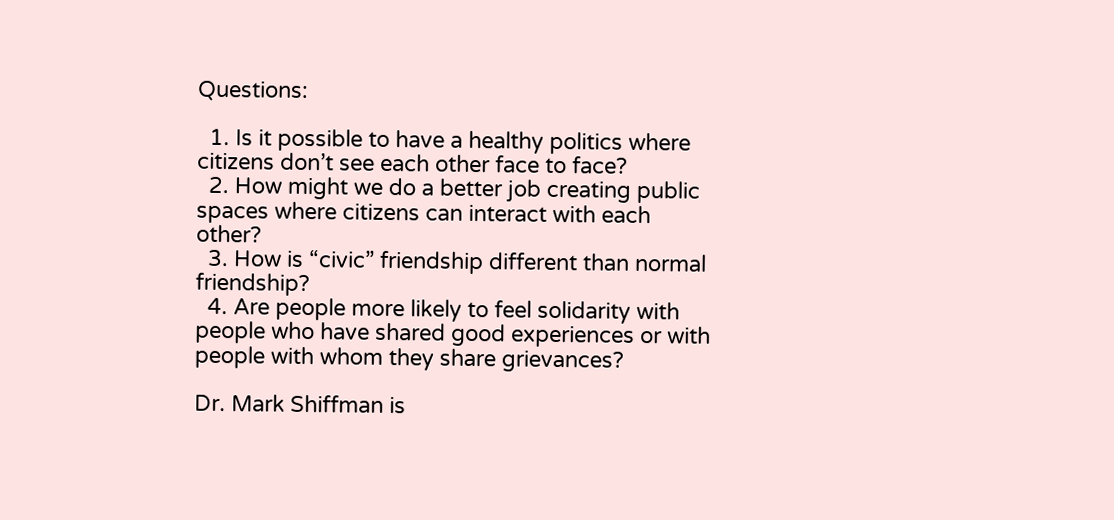Questions:

  1. Is it possible to have a healthy politics where citizens don’t see each other face to face?
  2. How might we do a better job creating public spaces where citizens can interact with each other?
  3. How is “civic” friendship different than normal friendship?
  4. Are people more likely to feel solidarity with people who have shared good experiences or with people with whom they share grievances?

Dr. Mark Shiffman is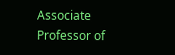Associate Professor of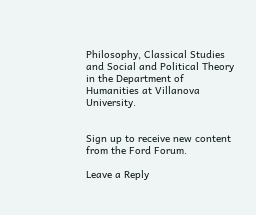Philosophy, Classical Studies and Social and Political Theory in the Department of Humanities at Villanova University.


Sign up to receive new content from the Ford Forum.

Leave a Reply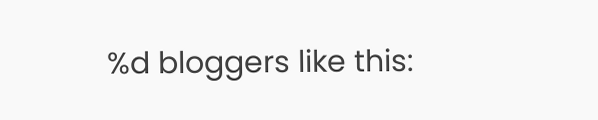%d bloggers like this: